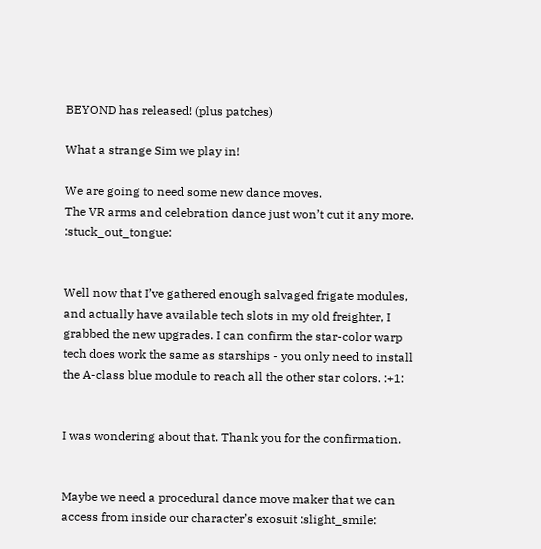BEYOND has released! (plus patches)

What a strange Sim we play in!

We are going to need some new dance moves.
The VR arms and celebration dance just won’t cut it any more. :stuck_out_tongue:


Well now that I’ve gathered enough salvaged frigate modules, and actually have available tech slots in my old freighter, I grabbed the new upgrades. I can confirm the star-color warp tech does work the same as starships - you only need to install the A-class blue module to reach all the other star colors. :+1:


I was wondering about that. Thank you for the confirmation.


Maybe we need a procedural dance move maker that we can access from inside our character’s exosuit :slight_smile: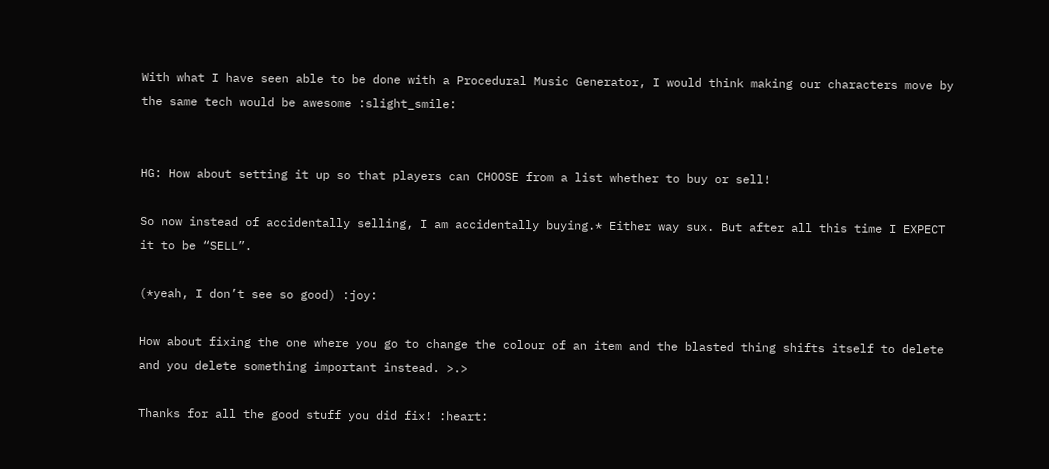With what I have seen able to be done with a Procedural Music Generator, I would think making our characters move by the same tech would be awesome :slight_smile:


HG: How about setting it up so that players can CHOOSE from a list whether to buy or sell!

So now instead of accidentally selling, I am accidentally buying.* Either way sux. But after all this time I EXPECT it to be “SELL”.

(*yeah, I don’t see so good) :joy:

How about fixing the one where you go to change the colour of an item and the blasted thing shifts itself to delete and you delete something important instead. >.>

Thanks for all the good stuff you did fix! :heart: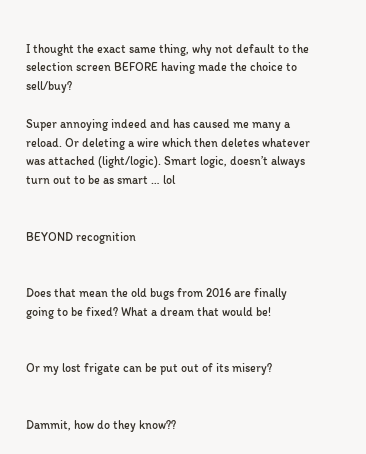I thought the exact same thing, why not default to the selection screen BEFORE having made the choice to sell/buy?

Super annoying indeed and has caused me many a reload. Or deleting a wire which then deletes whatever was attached (light/logic). Smart logic, doesn’t always turn out to be as smart … lol


BEYOND recognition


Does that mean the old bugs from 2016 are finally going to be fixed? What a dream that would be!


Or my lost frigate can be put out of its misery?


Dammit, how do they know??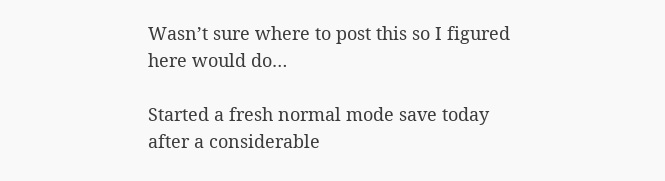Wasn’t sure where to post this so I figured here would do…

Started a fresh normal mode save today after a considerable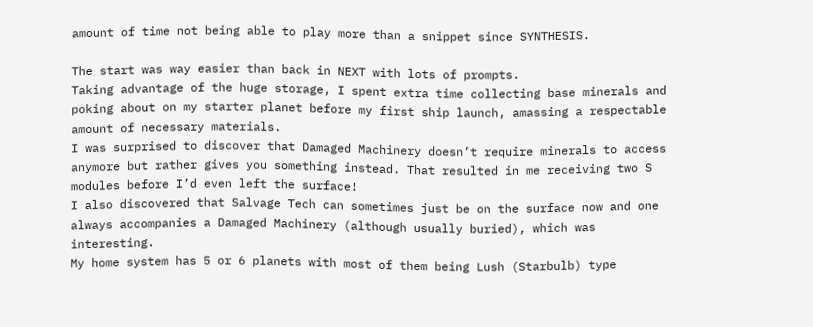amount of time not being able to play more than a snippet since SYNTHESIS.

The start was way easier than back in NEXT with lots of prompts.
Taking advantage of the huge storage, I spent extra time collecting base minerals and poking about on my starter planet before my first ship launch, amassing a respectable amount of necessary materials.
I was surprised to discover that Damaged Machinery doesn’t require minerals to access anymore but rather gives you something instead. That resulted in me receiving two S modules before I’d even left the surface!
I also discovered that Salvage Tech can sometimes just be on the surface now and one always accompanies a Damaged Machinery (although usually buried), which was interesting.
My home system has 5 or 6 planets with most of them being Lush (Starbulb) type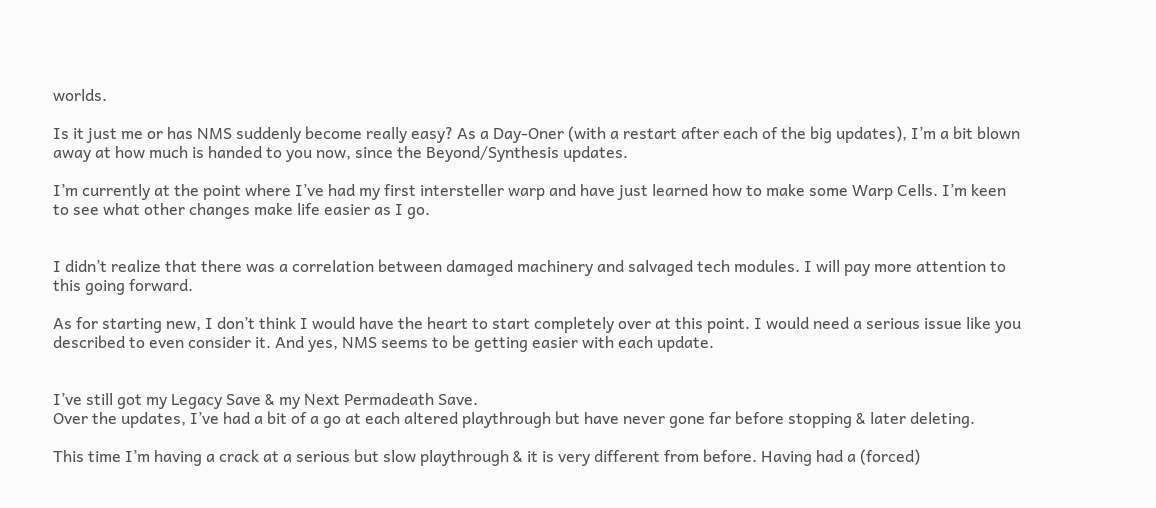worlds.

Is it just me or has NMS suddenly become really easy? As a Day-Oner (with a restart after each of the big updates), I’m a bit blown away at how much is handed to you now, since the Beyond/Synthesis updates.

I’m currently at the point where I’ve had my first intersteller warp and have just learned how to make some Warp Cells. I’m keen to see what other changes make life easier as I go.


I didn’t realize that there was a correlation between damaged machinery and salvaged tech modules. I will pay more attention to this going forward.

As for starting new, I don’t think I would have the heart to start completely over at this point. I would need a serious issue like you described to even consider it. And yes, NMS seems to be getting easier with each update.


I’ve still got my Legacy Save & my Next Permadeath Save.
Over the updates, I’ve had a bit of a go at each altered playthrough but have never gone far before stopping & later deleting.

This time I’m having a crack at a serious but slow playthrough & it is very different from before. Having had a (forced)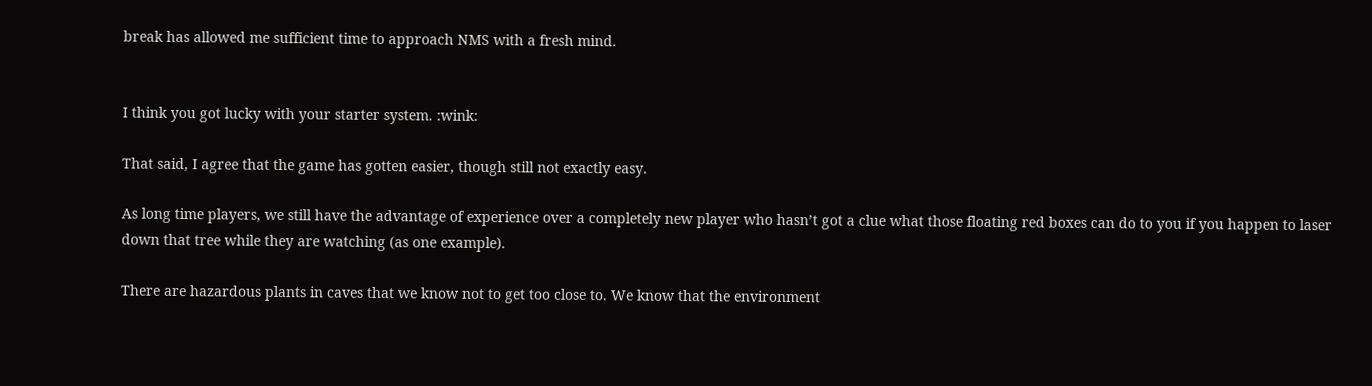break has allowed me sufficient time to approach NMS with a fresh mind.


I think you got lucky with your starter system. :wink:

That said, I agree that the game has gotten easier, though still not exactly easy.

As long time players, we still have the advantage of experience over a completely new player who hasn’t got a clue what those floating red boxes can do to you if you happen to laser down that tree while they are watching (as one example).

There are hazardous plants in caves that we know not to get too close to. We know that the environment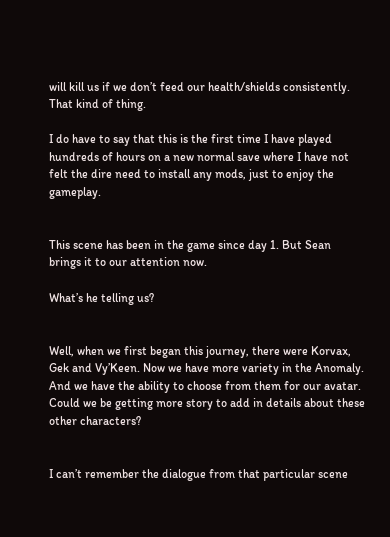will kill us if we don’t feed our health/shields consistently. That kind of thing.

I do have to say that this is the first time I have played hundreds of hours on a new normal save where I have not felt the dire need to install any mods, just to enjoy the gameplay.


This scene has been in the game since day 1. But Sean brings it to our attention now.

What’s he telling us?


Well, when we first began this journey, there were Korvax, Gek and Vy’Keen. Now we have more variety in the Anomaly. And we have the ability to choose from them for our avatar. Could we be getting more story to add in details about these other characters?


I can’t remember the dialogue from that particular scene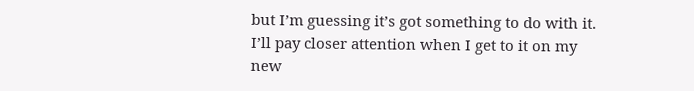but I’m guessing it’s got something to do with it.
I’ll pay closer attention when I get to it on my new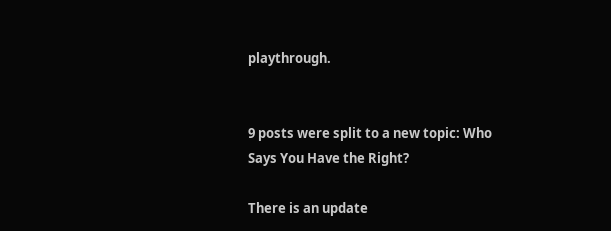playthrough.


9 posts were split to a new topic: Who Says You Have the Right?

There is an update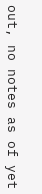out, no notes as of yet